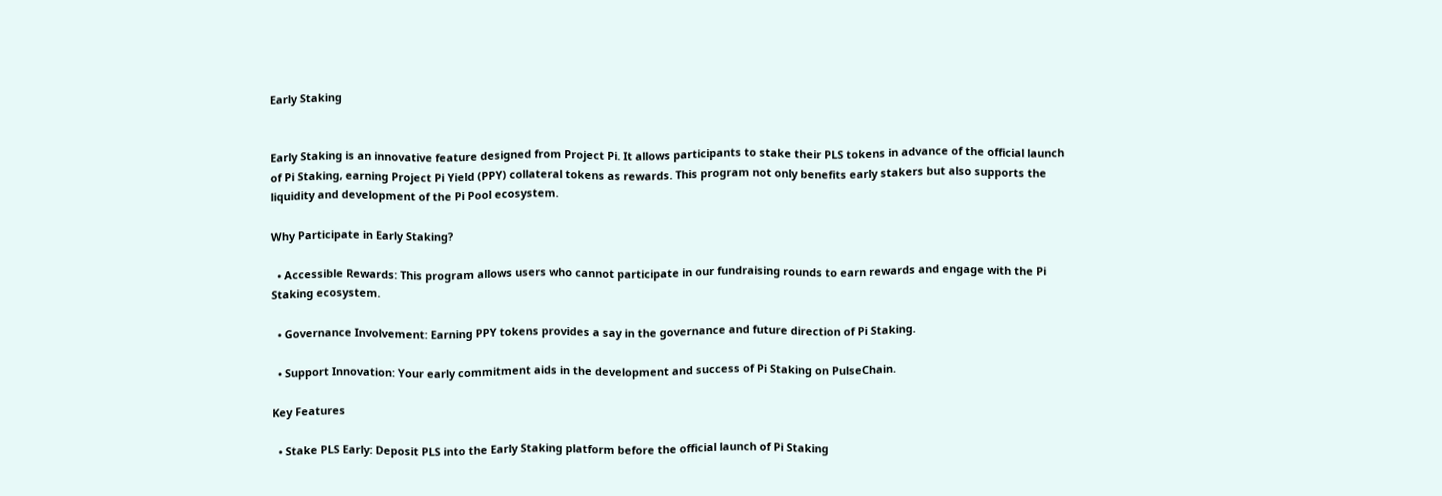Early Staking


Early Staking is an innovative feature designed from Project Pi. It allows participants to stake their PLS tokens in advance of the official launch of Pi Staking, earning Project Pi Yield (PPY) collateral tokens as rewards. This program not only benefits early stakers but also supports the liquidity and development of the Pi Pool ecosystem.

Why Participate in Early Staking?

  • Accessible Rewards: This program allows users who cannot participate in our fundraising rounds to earn rewards and engage with the Pi Staking ecosystem.

  • Governance Involvement: Earning PPY tokens provides a say in the governance and future direction of Pi Staking.

  • Support Innovation: Your early commitment aids in the development and success of Pi Staking on PulseChain.

Key Features

  • Stake PLS Early: Deposit PLS into the Early Staking platform before the official launch of Pi Staking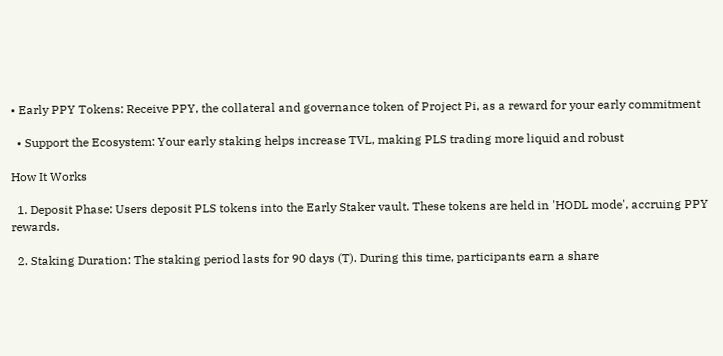• Early PPY Tokens: Receive PPY, the collateral and governance token of Project Pi, as a reward for your early commitment

  • Support the Ecosystem: Your early staking helps increase TVL, making PLS trading more liquid and robust

How It Works

  1. Deposit Phase: Users deposit PLS tokens into the Early Staker vault. These tokens are held in 'HODL mode', accruing PPY rewards.

  2. Staking Duration: The staking period lasts for 90 days (T). During this time, participants earn a share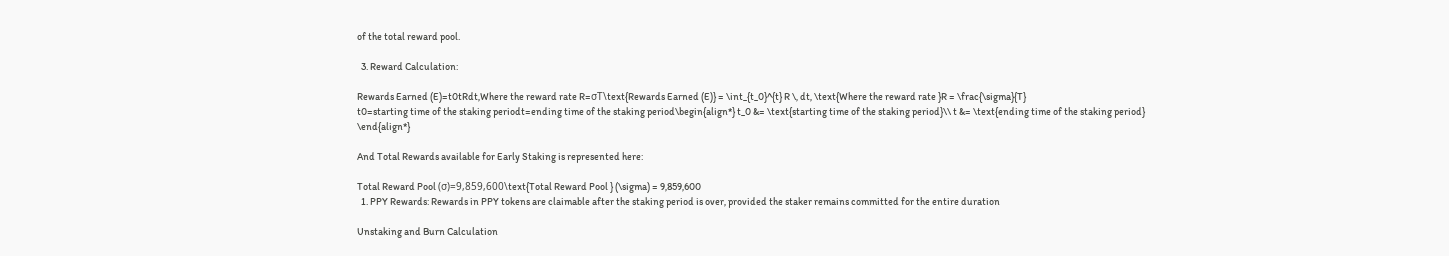of the total reward pool.

  3. Reward Calculation:

Rewards Earned (E)=t0tRdt,Where the reward rate R=σT\text{Rewards Earned (E)} = \int_{t_0}^{t} R \, dt, \text{Where the reward rate }R = \frac{\sigma}{T}
t0=starting time of the staking periodt=ending time of the staking period\begin{align*} t_0 &= \text{starting time of the staking period}\\ t &= \text{ending time of the staking period} \end{align*}

And Total Rewards available for Early Staking is represented here:

Total Reward Pool (σ)=9,859,600\text{Total Reward Pool } (\sigma) = 9,859,600
  1. PPY Rewards: Rewards in PPY tokens are claimable after the staking period is over, provided the staker remains committed for the entire duration

Unstaking and Burn Calculation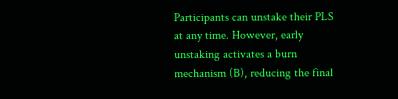Participants can unstake their PLS at any time. However, early unstaking activates a burn mechanism (B), reducing the final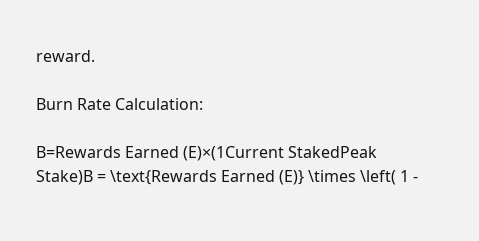reward.

Burn Rate Calculation:

B=Rewards Earned (E)×(1Current StakedPeak Stake)B = \text{Rewards Earned (E)} \times \left( 1 -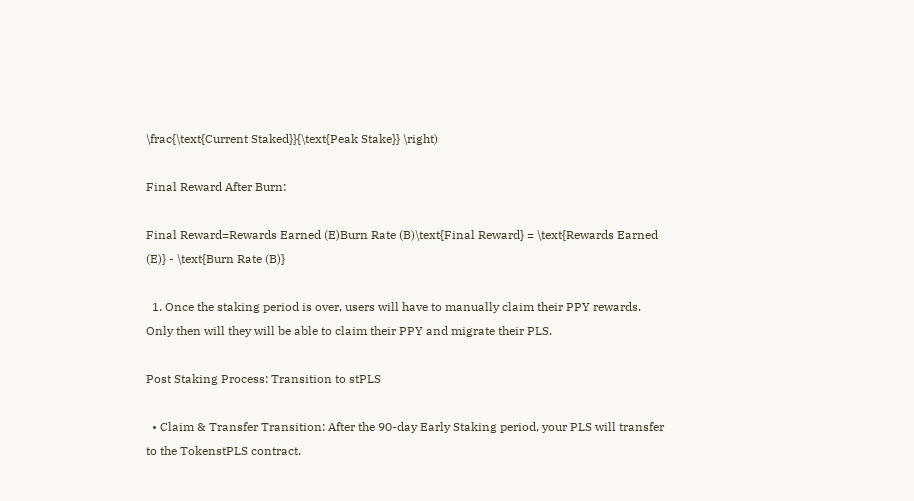\frac{\text{Current Staked}}{\text{Peak Stake}} \right)

Final Reward After Burn:

Final Reward=Rewards Earned (E)Burn Rate (B)\text{Final Reward} = \text{Rewards Earned (E)} - \text{Burn Rate (B)}

  1. Once the staking period is over, users will have to manually claim their PPY rewards. Only then will they will be able to claim their PPY and migrate their PLS.

Post Staking Process: Transition to stPLS

  • Claim & Transfer Transition: After the 90-day Early Staking period, your PLS will transfer to the TokenstPLS contract.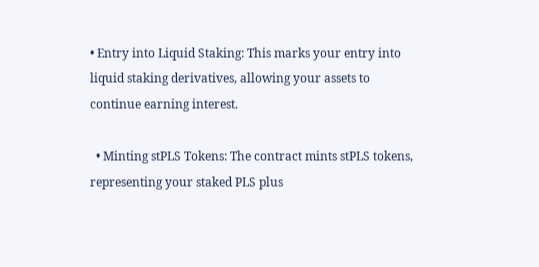• Entry into Liquid Staking: This marks your entry into liquid staking derivatives, allowing your assets to continue earning interest.

  • Minting stPLS Tokens: The contract mints stPLS tokens, representing your staked PLS plus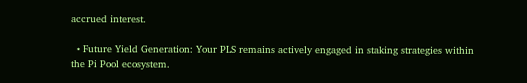accrued interest.

  • Future Yield Generation: Your PLS remains actively engaged in staking strategies within the Pi Pool ecosystem.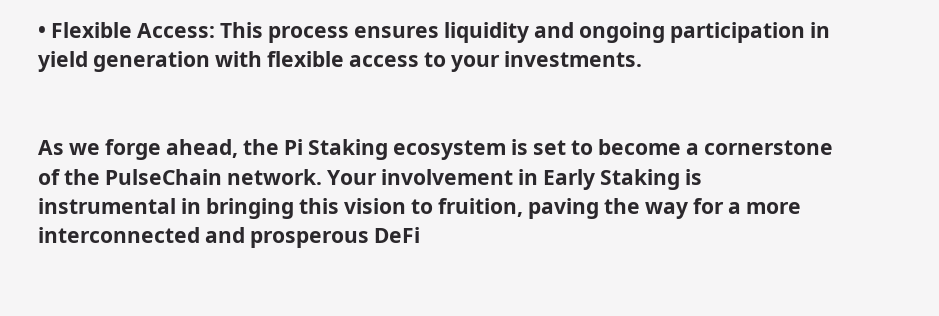• Flexible Access: This process ensures liquidity and ongoing participation in yield generation with flexible access to your investments.


As we forge ahead, the Pi Staking ecosystem is set to become a cornerstone of the PulseChain network. Your involvement in Early Staking is instrumental in bringing this vision to fruition, paving the way for a more interconnected and prosperous DeFi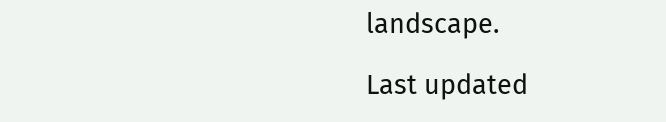landscape.

Last updated